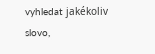vyhledat jakékoliv slovo,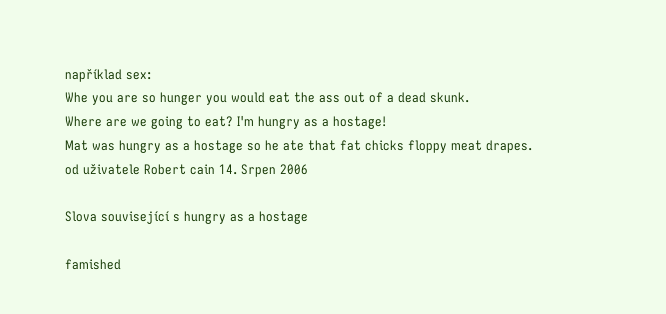například sex:
Whe you are so hunger you would eat the ass out of a dead skunk.
Where are we going to eat? I'm hungry as a hostage!
Mat was hungry as a hostage so he ate that fat chicks floppy meat drapes.
od uživatele Robert cain 14. Srpen 2006

Slova související s hungry as a hostage

famished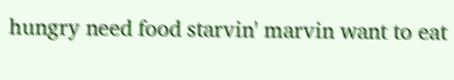hungry need food starvin' marvin want to eat